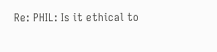Re: PHIL: Is it ethical to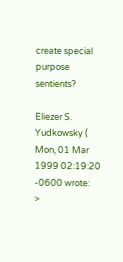create special purpose sentients?

Eliezer S. Yudkowsky (
Mon, 01 Mar 1999 02:19:20 -0600 wrote:
>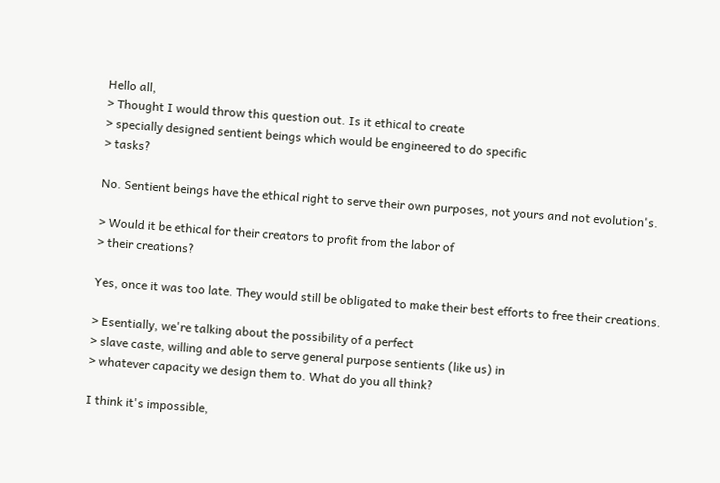Hello all,
> Thought I would throw this question out. Is it ethical to create
> specially designed sentient beings which would be engineered to do specific
> tasks?

No. Sentient beings have the ethical right to serve their own purposes, not yours and not evolution's.

> Would it be ethical for their creators to profit from the labor of
> their creations?

Yes, once it was too late. They would still be obligated to make their best efforts to free their creations.

> Esentially, we're talking about the possibility of a perfect
> slave caste, willing and able to serve general purpose sentients (like us) in
> whatever capacity we design them to. What do you all think?

I think it's impossible,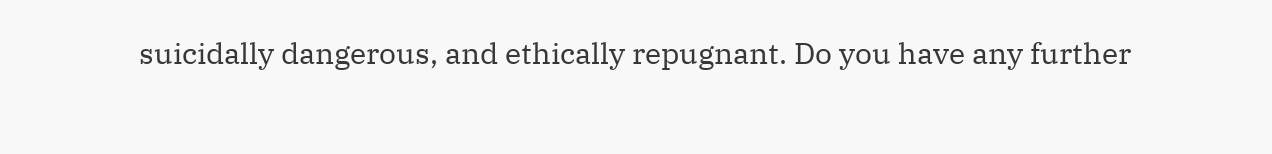suicidally dangerous, and ethically repugnant. Do you have any further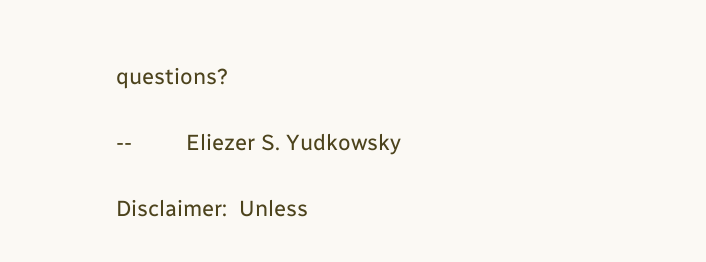questions?

--         Eliezer S. Yudkowsky

Disclaimer:  Unless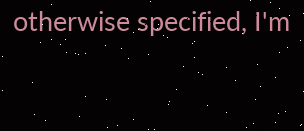otherwise specified, I'm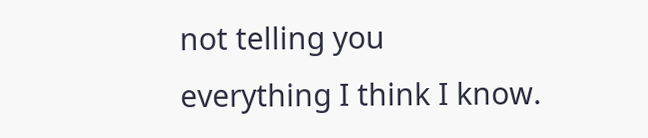not telling you
everything I think I know.